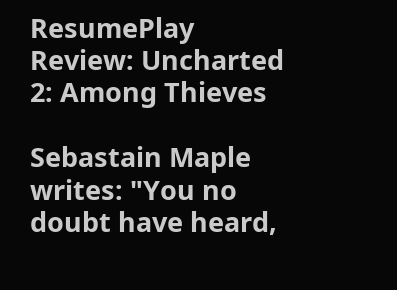ResumePlay Review: Uncharted 2: Among Thieves

Sebastain Maple writes: "You no doubt have heard,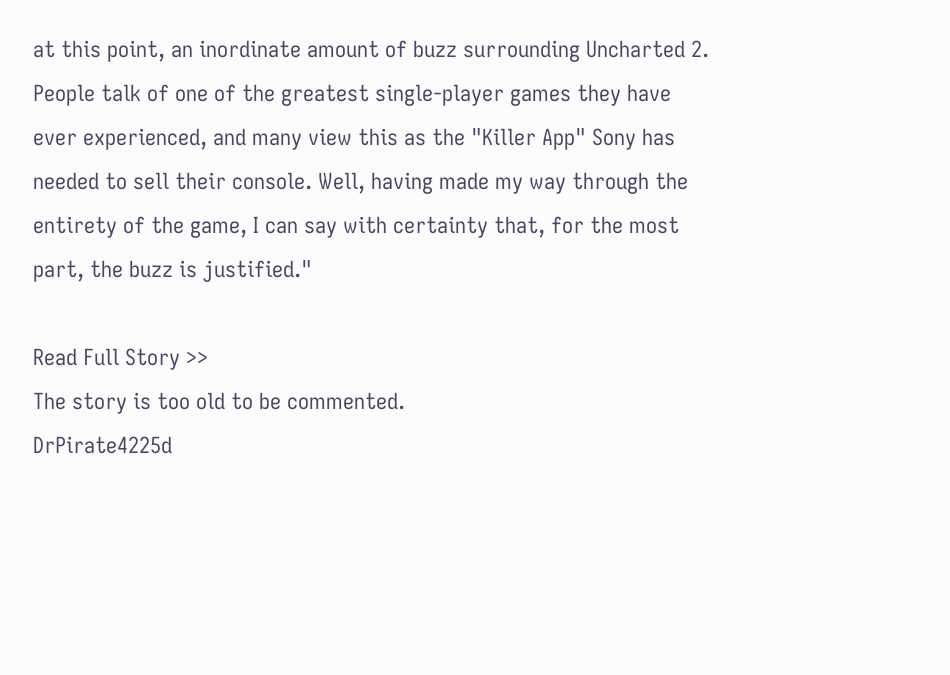at this point, an inordinate amount of buzz surrounding Uncharted 2. People talk of one of the greatest single-player games they have ever experienced, and many view this as the "Killer App" Sony has needed to sell their console. Well, having made my way through the entirety of the game, I can say with certainty that, for the most part, the buzz is justified."

Read Full Story >>
The story is too old to be commented.
DrPirate4225d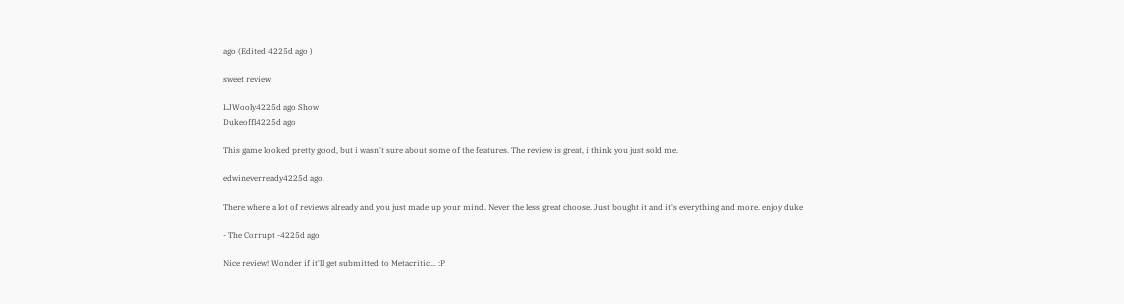ago (Edited 4225d ago )

sweet review

LJWooly4225d ago Show
Dukeoffl4225d ago

This game looked pretty good, but i wasn't sure about some of the features. The review is great, i think you just sold me.

edwineverready4225d ago

There where a lot of reviews already and you just made up your mind. Never the less great choose. Just bought it and it's everything and more. enjoy duke

- The Corrupt -4225d ago

Nice review! Wonder if it'll get submitted to Metacritic... :P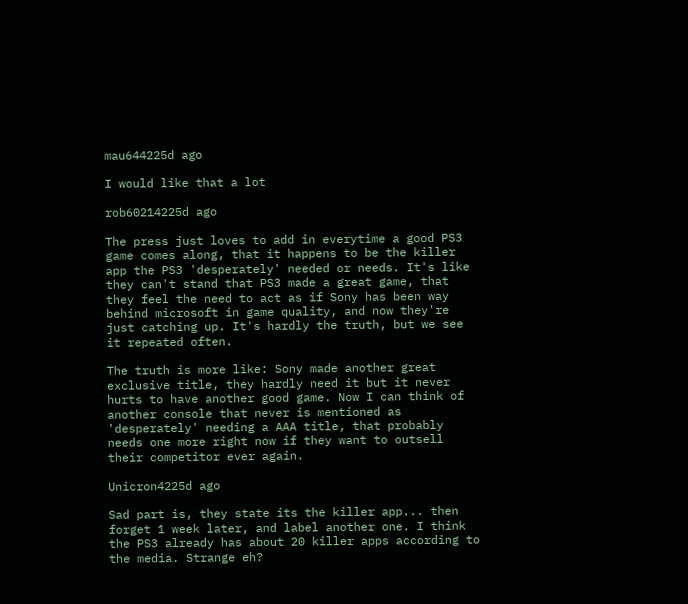mau644225d ago

I would like that a lot

rob60214225d ago

The press just loves to add in everytime a good PS3 game comes along, that it happens to be the killer app the PS3 'desperately' needed or needs. It's like they can't stand that PS3 made a great game, that they feel the need to act as if Sony has been way behind microsoft in game quality, and now they're just catching up. It's hardly the truth, but we see it repeated often.

The truth is more like: Sony made another great exclusive title, they hardly need it but it never hurts to have another good game. Now I can think of another console that never is mentioned as 'desperately' needing a AAA title, that probably needs one more right now if they want to outsell their competitor ever again.

Unicron4225d ago

Sad part is, they state its the killer app... then forget 1 week later, and label another one. I think the PS3 already has about 20 killer apps according to the media. Strange eh?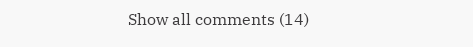Show all comments (14)